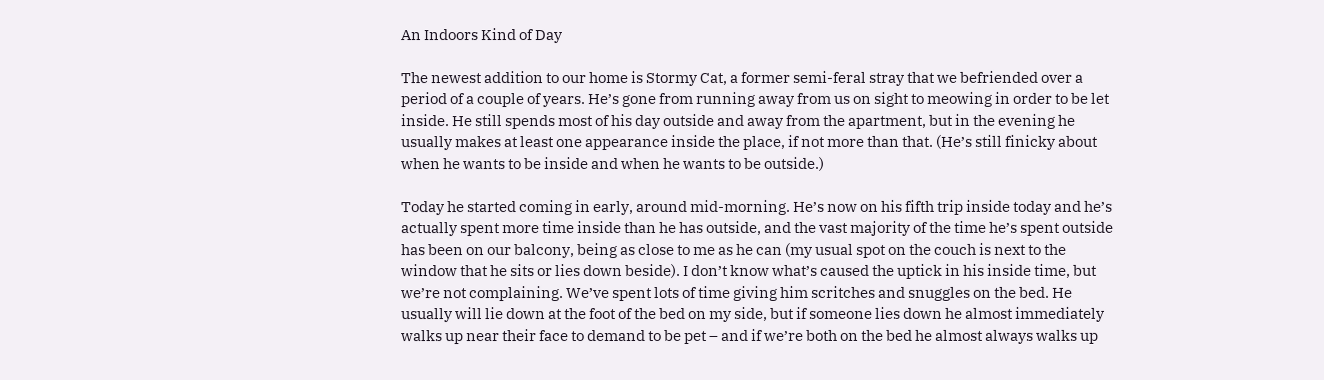An Indoors Kind of Day

The newest addition to our home is Stormy Cat, a former semi-feral stray that we befriended over a period of a couple of years. He’s gone from running away from us on sight to meowing in order to be let inside. He still spends most of his day outside and away from the apartment, but in the evening he usually makes at least one appearance inside the place, if not more than that. (He’s still finicky about when he wants to be inside and when he wants to be outside.)

Today he started coming in early, around mid-morning. He’s now on his fifth trip inside today and he’s actually spent more time inside than he has outside, and the vast majority of the time he’s spent outside has been on our balcony, being as close to me as he can (my usual spot on the couch is next to the window that he sits or lies down beside). I don’t know what’s caused the uptick in his inside time, but we’re not complaining. We’ve spent lots of time giving him scritches and snuggles on the bed. He usually will lie down at the foot of the bed on my side, but if someone lies down he almost immediately walks up near their face to demand to be pet – and if we’re both on the bed he almost always walks up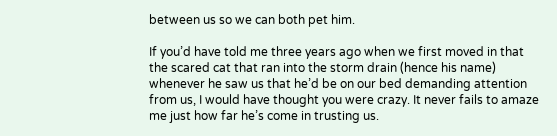between us so we can both pet him.

If you’d have told me three years ago when we first moved in that the scared cat that ran into the storm drain (hence his name) whenever he saw us that he’d be on our bed demanding attention from us, I would have thought you were crazy. It never fails to amaze me just how far he’s come in trusting us.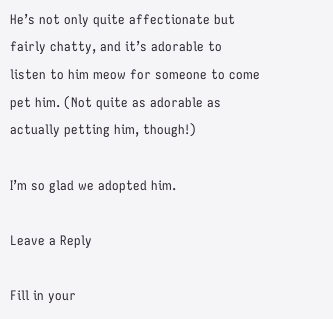He’s not only quite affectionate but fairly chatty, and it’s adorable to listen to him meow for someone to come pet him. (Not quite as adorable as actually petting him, though!)

I’m so glad we adopted him.

Leave a Reply

Fill in your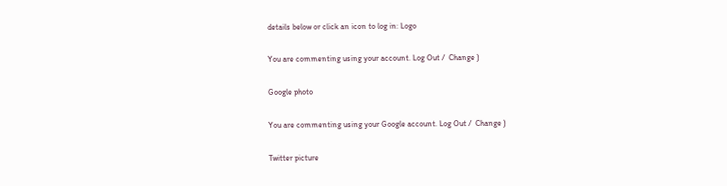details below or click an icon to log in: Logo

You are commenting using your account. Log Out /  Change )

Google photo

You are commenting using your Google account. Log Out /  Change )

Twitter picture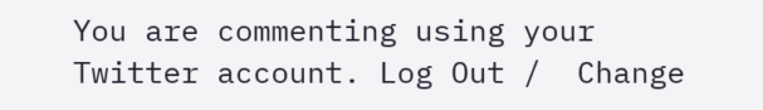You are commenting using your Twitter account. Log Out /  Change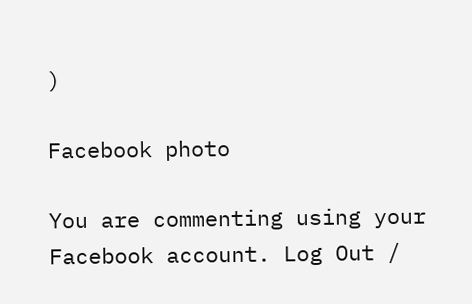)

Facebook photo

You are commenting using your Facebook account. Log Out /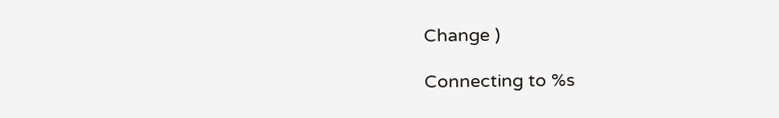Change )

Connecting to %s